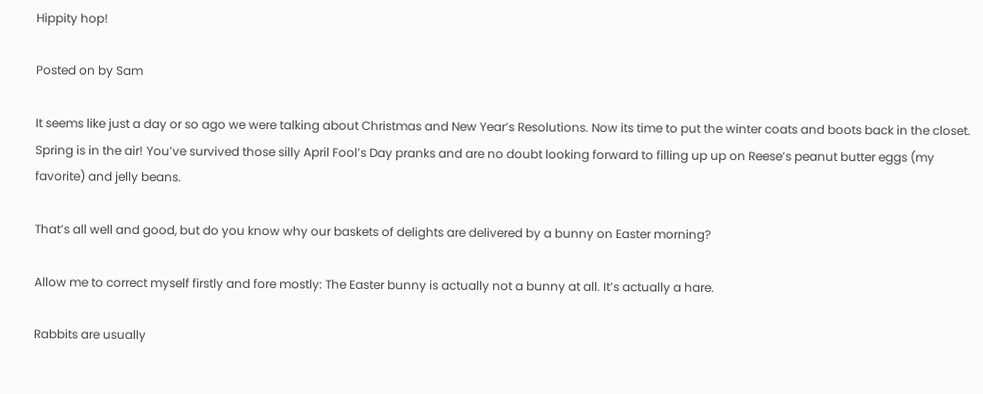Hippity hop!

Posted on by Sam

It seems like just a day or so ago we were talking about Christmas and New Year’s Resolutions. Now its time to put the winter coats and boots back in the closet. Spring is in the air! You’ve survived those silly April Fool’s Day pranks and are no doubt looking forward to filling up up on Reese’s peanut butter eggs (my favorite) and jelly beans.

That’s all well and good, but do you know why our baskets of delights are delivered by a bunny on Easter morning?

Allow me to correct myself firstly and fore mostly: The Easter bunny is actually not a bunny at all. It’s actually a hare.

Rabbits are usually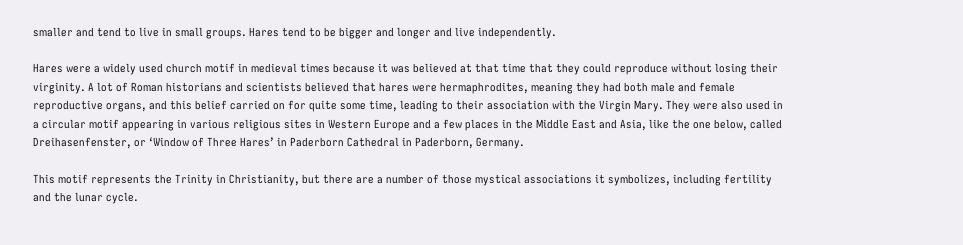smaller and tend to live in small groups. Hares tend to be bigger and longer and live independently.

Hares were a widely used church motif in medieval times because it was believed at that time that they could reproduce without losing their virginity. A lot of Roman historians and scientists believed that hares were hermaphrodites, meaning they had both male and female reproductive organs, and this belief carried on for quite some time, leading to their association with the Virgin Mary. They were also used in a circular motif appearing in various religious sites in Western Europe and a few places in the Middle East and Asia, like the one below, called Dreihasenfenster, or ‘Window of Three Hares’ in Paderborn Cathedral in Paderborn, Germany.

This motif represents the Trinity in Christianity, but there are a number of those mystical associations it symbolizes, including fertility and the lunar cycle.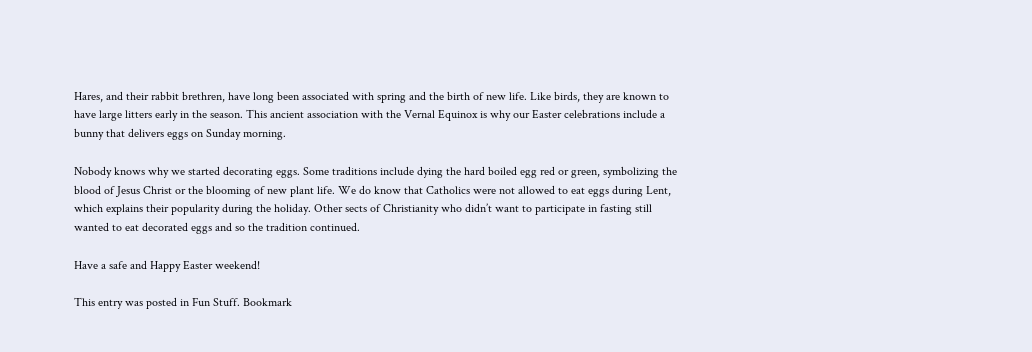Hares, and their rabbit brethren, have long been associated with spring and the birth of new life. Like birds, they are known to have large litters early in the season. This ancient association with the Vernal Equinox is why our Easter celebrations include a bunny that delivers eggs on Sunday morning.

Nobody knows why we started decorating eggs. Some traditions include dying the hard boiled egg red or green, symbolizing the blood of Jesus Christ or the blooming of new plant life. We do know that Catholics were not allowed to eat eggs during Lent, which explains their popularity during the holiday. Other sects of Christianity who didn’t want to participate in fasting still wanted to eat decorated eggs and so the tradition continued.

Have a safe and Happy Easter weekend!

This entry was posted in Fun Stuff. Bookmark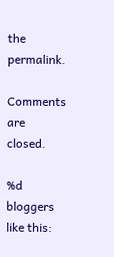the permalink.

Comments are closed.

%d bloggers like this: